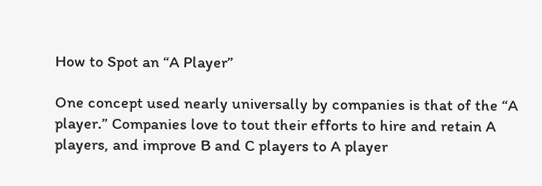How to Spot an “A Player”

One concept used nearly universally by companies is that of the “A player.” Companies love to tout their efforts to hire and retain A players, and improve B and C players to A player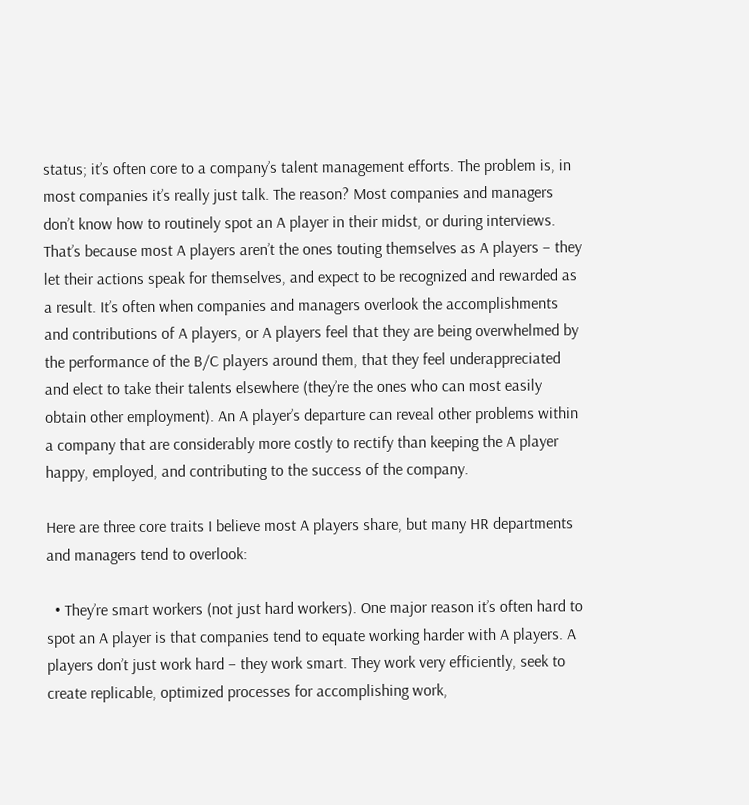status; it’s often core to a company’s talent management efforts. The problem is, in most companies it’s really just talk. The reason? Most companies and managers don’t know how to routinely spot an A player in their midst, or during interviews. That’s because most A players aren’t the ones touting themselves as A players – they let their actions speak for themselves, and expect to be recognized and rewarded as a result. It’s often when companies and managers overlook the accomplishments and contributions of A players, or A players feel that they are being overwhelmed by the performance of the B/C players around them, that they feel underappreciated and elect to take their talents elsewhere (they’re the ones who can most easily obtain other employment). An A player’s departure can reveal other problems within a company that are considerably more costly to rectify than keeping the A player happy, employed, and contributing to the success of the company.

Here are three core traits I believe most A players share, but many HR departments and managers tend to overlook:

  • They’re smart workers (not just hard workers). One major reason it’s often hard to spot an A player is that companies tend to equate working harder with A players. A players don’t just work hard – they work smart. They work very efficiently, seek to create replicable, optimized processes for accomplishing work,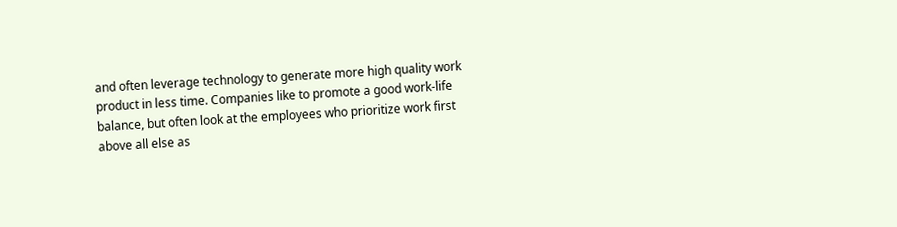and often leverage technology to generate more high quality work product in less time. Companies like to promote a good work-life balance, but often look at the employees who prioritize work first above all else as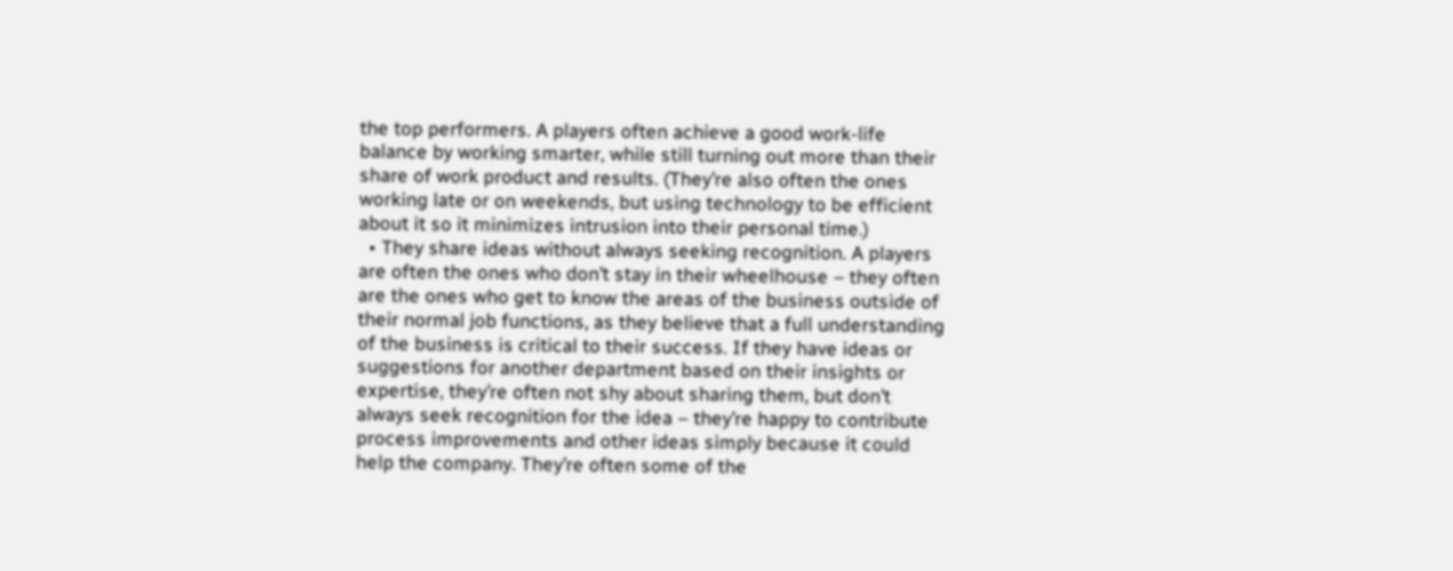the top performers. A players often achieve a good work-life balance by working smarter, while still turning out more than their share of work product and results. (They’re also often the ones working late or on weekends, but using technology to be efficient about it so it minimizes intrusion into their personal time.)
  • They share ideas without always seeking recognition. A players are often the ones who don’t stay in their wheelhouse – they often are the ones who get to know the areas of the business outside of their normal job functions, as they believe that a full understanding of the business is critical to their success. If they have ideas or suggestions for another department based on their insights or expertise, they’re often not shy about sharing them, but don’t always seek recognition for the idea – they’re happy to contribute process improvements and other ideas simply because it could help the company. They’re often some of the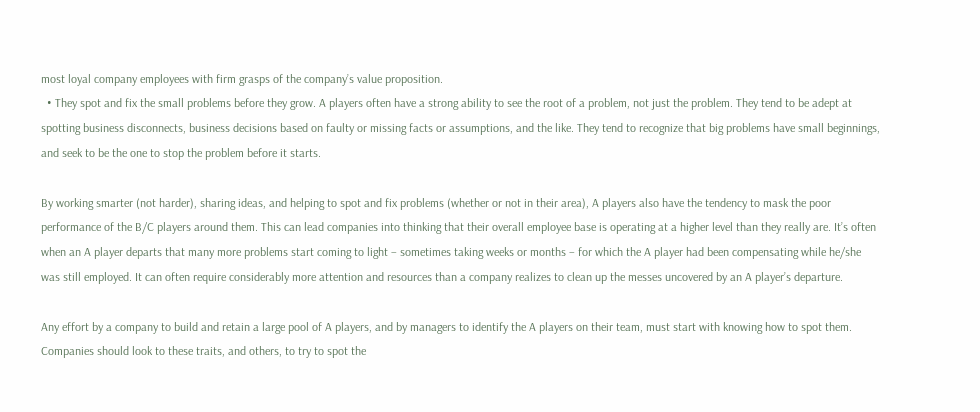most loyal company employees with firm grasps of the company’s value proposition.
  • They spot and fix the small problems before they grow. A players often have a strong ability to see the root of a problem, not just the problem. They tend to be adept at spotting business disconnects, business decisions based on faulty or missing facts or assumptions, and the like. They tend to recognize that big problems have small beginnings, and seek to be the one to stop the problem before it starts.

By working smarter (not harder), sharing ideas, and helping to spot and fix problems (whether or not in their area), A players also have the tendency to mask the poor performance of the B/C players around them. This can lead companies into thinking that their overall employee base is operating at a higher level than they really are. It’s often when an A player departs that many more problems start coming to light – sometimes taking weeks or months – for which the A player had been compensating while he/she was still employed. It can often require considerably more attention and resources than a company realizes to clean up the messes uncovered by an A player’s departure.

Any effort by a company to build and retain a large pool of A players, and by managers to identify the A players on their team, must start with knowing how to spot them. Companies should look to these traits, and others, to try to spot the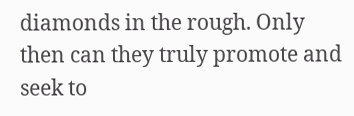diamonds in the rough. Only then can they truly promote and seek to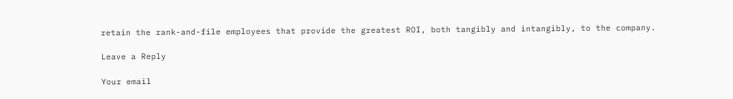retain the rank-and-file employees that provide the greatest ROI, both tangibly and intangibly, to the company.

Leave a Reply

Your email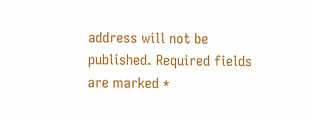address will not be published. Required fields are marked *